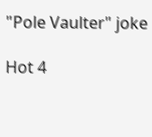"Pole Vaulter" joke

Hot 4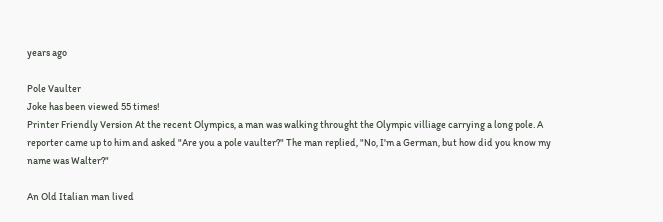years ago

Pole Vaulter
Joke has been viewed 55 times!
Printer Friendly Version At the recent Olympics, a man was walking throught the Olympic villiage carrying a long pole. A reporter came up to him and asked "Are you a pole vaulter?" The man replied, "No, I'm a German, but how did you know my name was Walter?"

An Old Italian man lived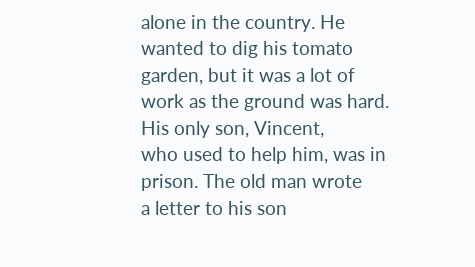alone in the country. He
wanted to dig his tomato garden, but it was a lot of
work as the ground was hard. His only son, Vincent,
who used to help him, was in prison. The old man wrote
a letter to his son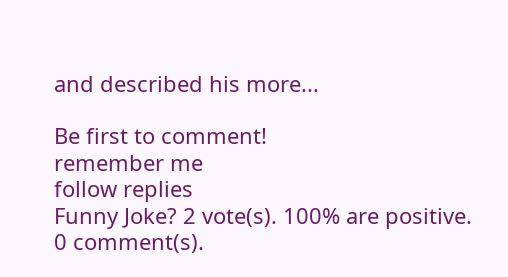and described his more...

Be first to comment!
remember me
follow replies
Funny Joke? 2 vote(s). 100% are positive. 0 comment(s).